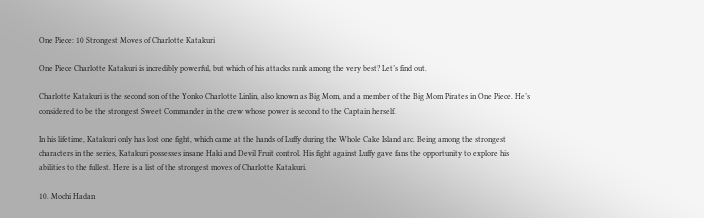One Piece: 10 Strongest Moves of Charlotte Katakuri

One Piece Charlotte Katakuri is incredibly powerful, but which of his attacks rank among the very best? Let’s find out.

Charlotte Katakuri is the second son of the Yonko Charlotte Linlin, also known as Big Mom, and a member of the Big Mom Pirates in One Piece. He’s considered to be the strongest Sweet Commander in the crew whose power is second to the Captain herself.

In his lifetime, Katakuri only has lost one fight, which came at the hands of Luffy during the Whole Cake Island arc. Being among the strongest characters in the series, Katakuri possesses insane Haki and Devil Fruit control. His fight against Luffy gave fans the opportunity to explore his abilities to the fullest. Here is a list of the strongest moves of Charlotte Katakuri.

10. Mochi Hadan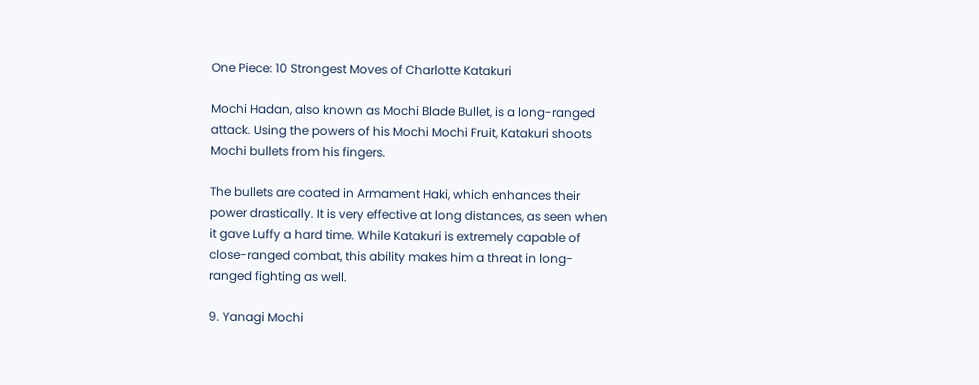One Piece: 10 Strongest Moves of Charlotte Katakuri

Mochi Hadan, also known as Mochi Blade Bullet, is a long-ranged attack. Using the powers of his Mochi Mochi Fruit, Katakuri shoots Mochi bullets from his fingers.

The bullets are coated in Armament Haki, which enhances their power drastically. It is very effective at long distances, as seen when it gave Luffy a hard time. While Katakuri is extremely capable of close-ranged combat, this ability makes him a threat in long-ranged fighting as well.

9. Yanagi Mochi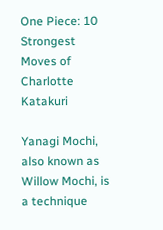One Piece: 10 Strongest Moves of Charlotte Katakuri

Yanagi Mochi, also known as Willow Mochi, is a technique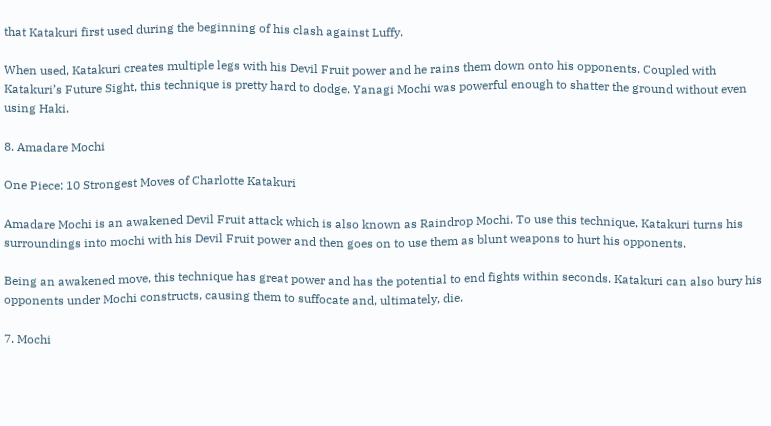that Katakuri first used during the beginning of his clash against Luffy.

When used, Katakuri creates multiple legs with his Devil Fruit power and he rains them down onto his opponents. Coupled with Katakuri’s Future Sight, this technique is pretty hard to dodge. Yanagi Mochi was powerful enough to shatter the ground without even using Haki.

8. Amadare Mochi

One Piece: 10 Strongest Moves of Charlotte Katakuri

Amadare Mochi is an awakened Devil Fruit attack which is also known as Raindrop Mochi. To use this technique, Katakuri turns his surroundings into mochi with his Devil Fruit power and then goes on to use them as blunt weapons to hurt his opponents.

Being an awakened move, this technique has great power and has the potential to end fights within seconds. Katakuri can also bury his opponents under Mochi constructs, causing them to suffocate and, ultimately, die.

7. Mochi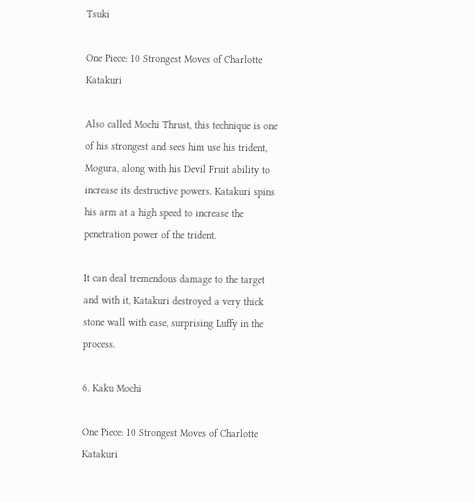Tsuki

One Piece: 10 Strongest Moves of Charlotte Katakuri

Also called Mochi Thrust, this technique is one of his strongest and sees him use his trident, Mogura, along with his Devil Fruit ability to increase its destructive powers. Katakuri spins his arm at a high speed to increase the penetration power of the trident.

It can deal tremendous damage to the target and with it, Katakuri destroyed a very thick stone wall with ease, surprising Luffy in the process.

6. Kaku Mochi

One Piece: 10 Strongest Moves of Charlotte Katakuri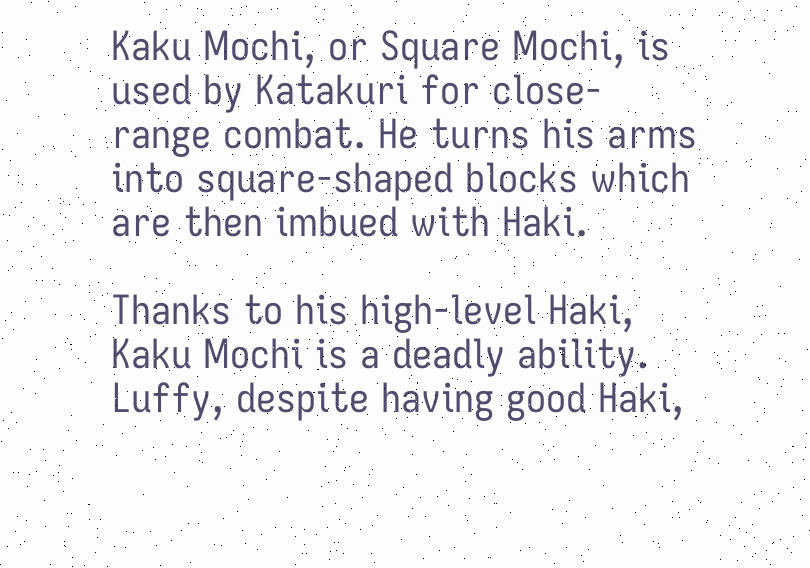Kaku Mochi, or Square Mochi, is used by Katakuri for close-range combat. He turns his arms into square-shaped blocks which are then imbued with Haki.

Thanks to his high-level Haki, Kaku Mochi is a deadly ability. Luffy, despite having good Haki,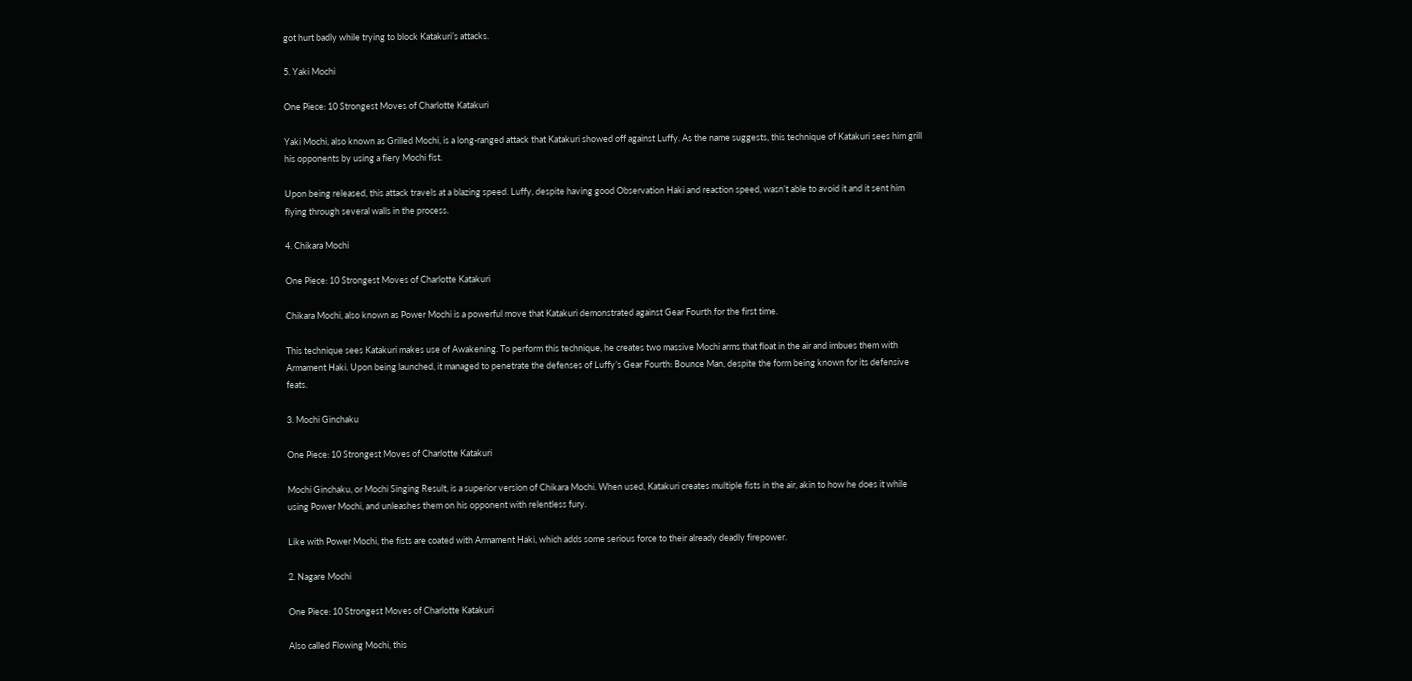got hurt badly while trying to block Katakuri’s attacks.

5. Yaki Mochi

One Piece: 10 Strongest Moves of Charlotte Katakuri

Yaki Mochi, also known as Grilled Mochi, is a long-ranged attack that Katakuri showed off against Luffy. As the name suggests, this technique of Katakuri sees him grill his opponents by using a fiery Mochi fist.

Upon being released, this attack travels at a blazing speed. Luffy, despite having good Observation Haki and reaction speed, wasn’t able to avoid it and it sent him flying through several walls in the process.

4. Chikara Mochi

One Piece: 10 Strongest Moves of Charlotte Katakuri

Chikara Mochi, also known as Power Mochi is a powerful move that Katakuri demonstrated against Gear Fourth for the first time.

This technique sees Katakuri makes use of Awakening. To perform this technique, he creates two massive Mochi arms that float in the air and imbues them with Armament Haki. Upon being launched, it managed to penetrate the defenses of Luffy’s Gear Fourth: Bounce Man, despite the form being known for its defensive feats.

3. Mochi Ginchaku

One Piece: 10 Strongest Moves of Charlotte Katakuri

Mochi Ginchaku, or Mochi Singing Result, is a superior version of Chikara Mochi. When used, Katakuri creates multiple fists in the air, akin to how he does it while using Power Mochi, and unleashes them on his opponent with relentless fury.

Like with Power Mochi, the fists are coated with Armament Haki, which adds some serious force to their already deadly firepower.

2. Nagare Mochi

One Piece: 10 Strongest Moves of Charlotte Katakuri

Also called Flowing Mochi, this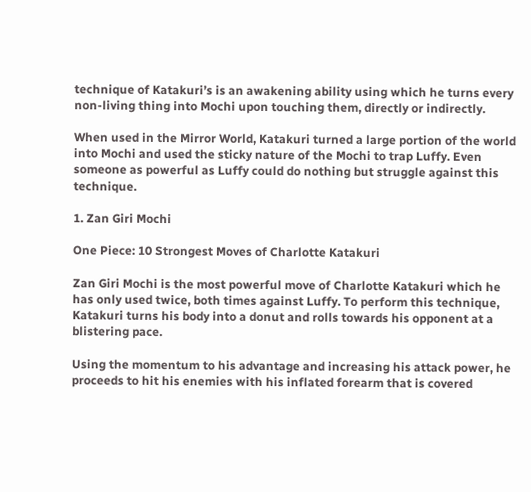technique of Katakuri’s is an awakening ability using which he turns every non-living thing into Mochi upon touching them, directly or indirectly.

When used in the Mirror World, Katakuri turned a large portion of the world into Mochi and used the sticky nature of the Mochi to trap Luffy. Even someone as powerful as Luffy could do nothing but struggle against this technique.

1. Zan Giri Mochi

One Piece: 10 Strongest Moves of Charlotte Katakuri

Zan Giri Mochi is the most powerful move of Charlotte Katakuri which he has only used twice, both times against Luffy. To perform this technique, Katakuri turns his body into a donut and rolls towards his opponent at a blistering pace.

Using the momentum to his advantage and increasing his attack power, he proceeds to hit his enemies with his inflated forearm that is covered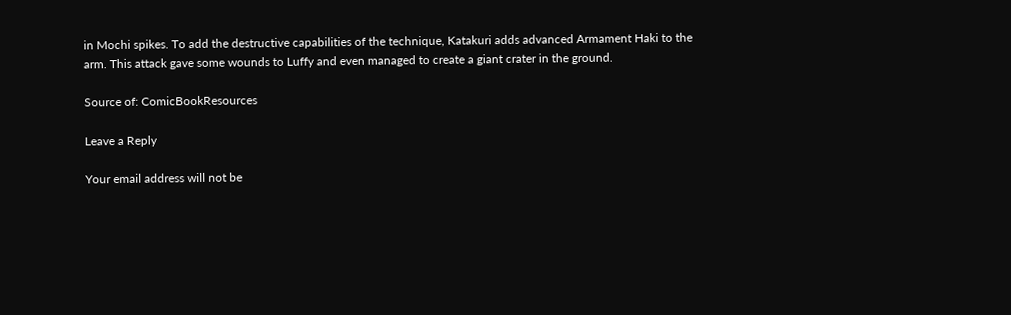in Mochi spikes. To add the destructive capabilities of the technique, Katakuri adds advanced Armament Haki to the arm. This attack gave some wounds to Luffy and even managed to create a giant crater in the ground.

Source of: ComicBookResources

Leave a Reply

Your email address will not be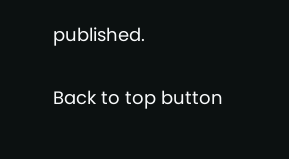published.

Back to top button